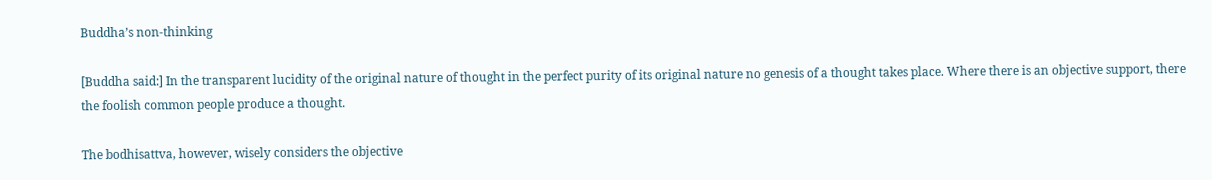Buddha’s non-thinking

[Buddha said:] In the transparent lucidity of the original nature of thought in the perfect purity of its original nature no genesis of a thought takes place. Where there is an objective support, there the foolish common people produce a thought.

The bodhisattva, however, wisely considers the objective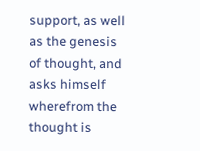support, as well as the genesis of thought, and asks himself wherefrom the thought is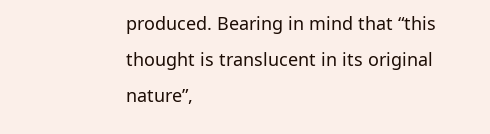produced. Bearing in mind that “this thought is translucent in its original nature”,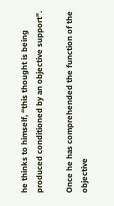he thinks to himself, “this thought is being produced conditioned by an objective support”.

Once he has comprehended the function of the objective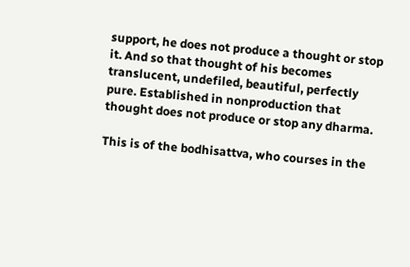support, he does not produce a thought or stop it. And so that thought of his becomes translucent, undefiled, beautiful, perfectly pure. Established in nonproduction that thought does not produce or stop any dharma.

This is of the bodhisattva, who courses in the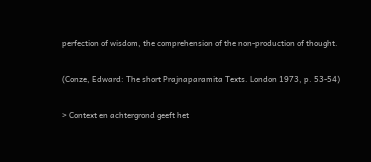perfection of wisdom, the comprehension of the non-production of thought.

(Conze, Edward: The short Prajnaparamita Texts. London 1973, p. 53-54)

> Context en achtergrond geeft het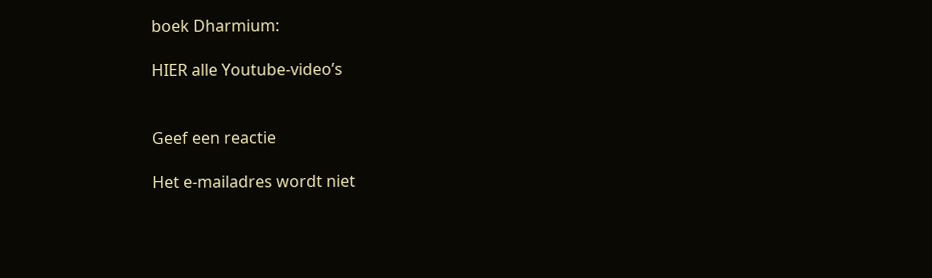boek Dharmium:

HIER alle Youtube-video’s


Geef een reactie

Het e-mailadres wordt niet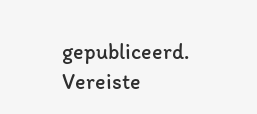gepubliceerd. Vereiste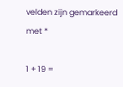velden zijn gemarkeerd met *

1 + 19 =